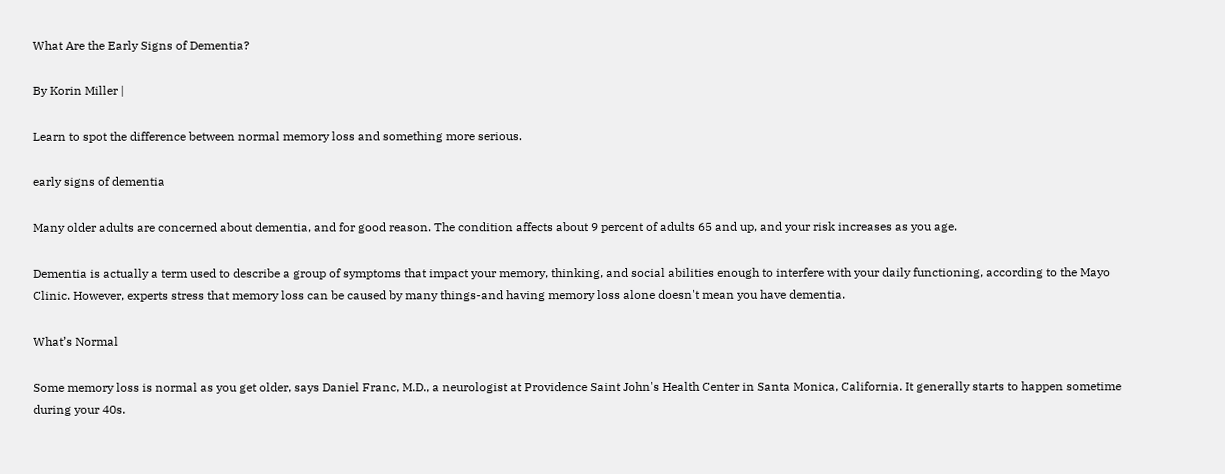What Are the Early Signs of Dementia?

By Korin Miller |

Learn to spot the difference between normal memory loss and something more serious.

early signs of dementia

Many older adults are concerned about dementia, and for good reason. The condition affects about 9 percent of adults 65 and up, and your risk increases as you age.

Dementia is actually a term used to describe a group of symptoms that impact your memory, thinking, and social abilities enough to interfere with your daily functioning, according to the Mayo Clinic. However, experts stress that memory loss can be caused by many things-and having memory loss alone doesn't mean you have dementia.

What’s Normal

Some memory loss is normal as you get older, says Daniel Franc, M.D., a neurologist at Providence Saint John's Health Center in Santa Monica, California. It generally starts to happen sometime during your 40s.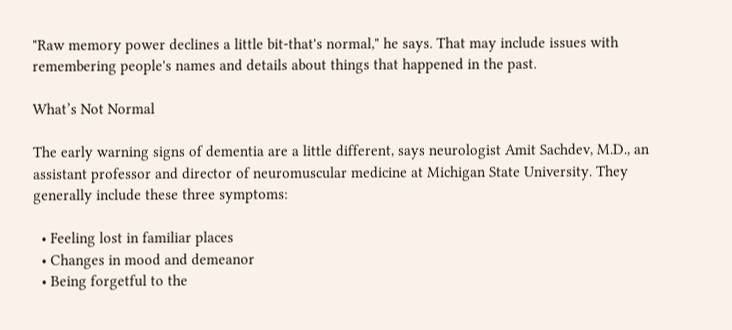"Raw memory power declines a little bit-that's normal," he says. That may include issues with remembering people's names and details about things that happened in the past.

What’s Not Normal

The early warning signs of dementia are a little different, says neurologist Amit Sachdev, M.D., an assistant professor and director of neuromuscular medicine at Michigan State University. They generally include these three symptoms:

  • Feeling lost in familiar places
  • Changes in mood and demeanor
  • Being forgetful to the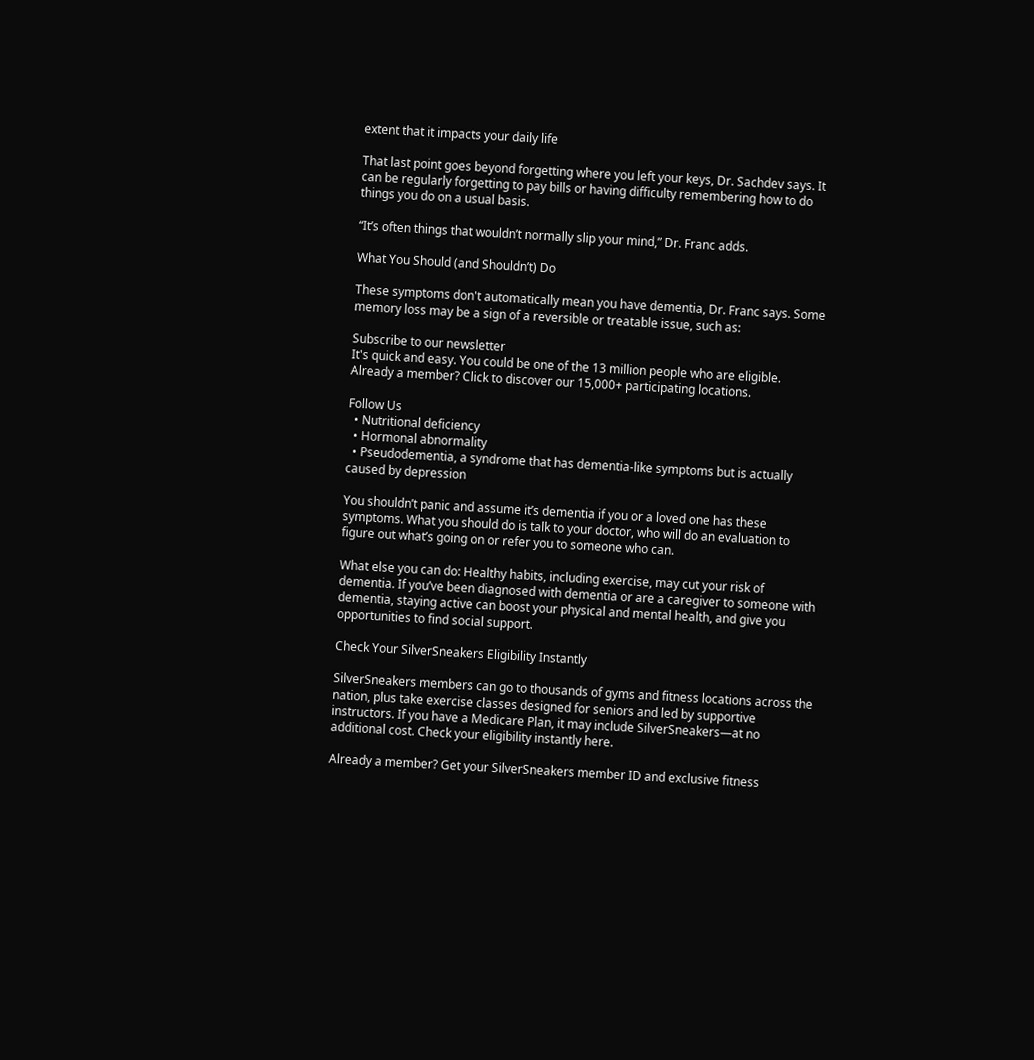extent that it impacts your daily life

That last point goes beyond forgetting where you left your keys, Dr. Sachdev says. It can be regularly forgetting to pay bills or having difficulty remembering how to do things you do on a usual basis.

“It’s often things that wouldn’t normally slip your mind,” Dr. Franc adds.

What You Should (and Shouldn’t) Do

These symptoms don't automatically mean you have dementia, Dr. Franc says. Some memory loss may be a sign of a reversible or treatable issue, such as:

Subscribe to our newsletter
It's quick and easy. You could be one of the 13 million people who are eligible.
Already a member? Click to discover our 15,000+ participating locations.

Follow Us
  • Nutritional deficiency
  • Hormonal abnormality
  • Pseudodementia, a syndrome that has dementia-like symptoms but is actually caused by depression

You shouldn’t panic and assume it’s dementia if you or a loved one has these symptoms. What you should do is talk to your doctor, who will do an evaluation to figure out what’s going on or refer you to someone who can.

What else you can do: Healthy habits, including exercise, may cut your risk of dementia. If you’ve been diagnosed with dementia or are a caregiver to someone with dementia, staying active can boost your physical and mental health, and give you opportunities to find social support.

Check Your SilverSneakers Eligibility Instantly

SilverSneakers members can go to thousands of gyms and fitness locations across the nation, plus take exercise classes designed for seniors and led by supportive instructors. If you have a Medicare Plan, it may include SilverSneakers—at no additional cost. Check your eligibility instantly here.

Already a member? Get your SilverSneakers member ID and exclusive fitness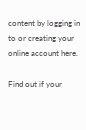content by logging in to or creating your online account here.

Find out if your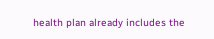health plan already includes the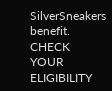SilverSneakers benefit.  CHECK YOUR ELIGIBILITY